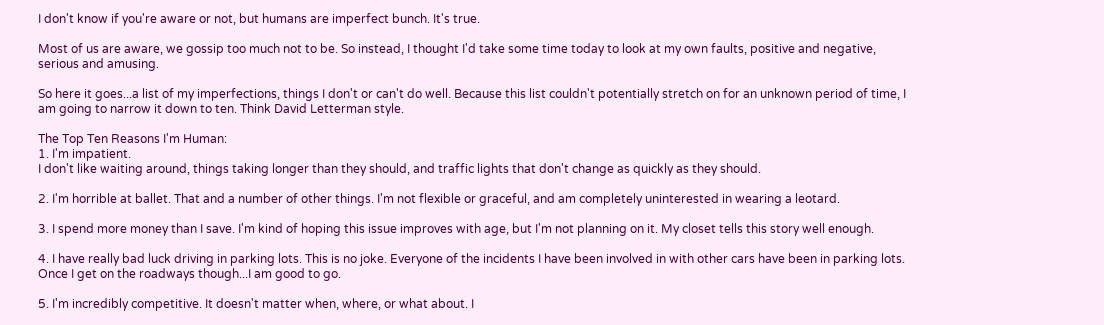I don't know if you're aware or not, but humans are imperfect bunch. It's true.

Most of us are aware, we gossip too much not to be. So instead, I thought I'd take some time today to look at my own faults, positive and negative, serious and amusing.

So here it goes...a list of my imperfections, things I don't or can't do well. Because this list couldn't potentially stretch on for an unknown period of time, I am going to narrow it down to ten. Think David Letterman style.

The Top Ten Reasons I'm Human:
1. I'm impatient.
I don't like waiting around, things taking longer than they should, and traffic lights that don't change as quickly as they should.

2. I'm horrible at ballet. That and a number of other things. I'm not flexible or graceful, and am completely uninterested in wearing a leotard.

3. I spend more money than I save. I'm kind of hoping this issue improves with age, but I'm not planning on it. My closet tells this story well enough.

4. I have really bad luck driving in parking lots. This is no joke. Everyone of the incidents I have been involved in with other cars have been in parking lots. Once I get on the roadways though...I am good to go.

5. I'm incredibly competitive. It doesn't matter when, where, or what about. I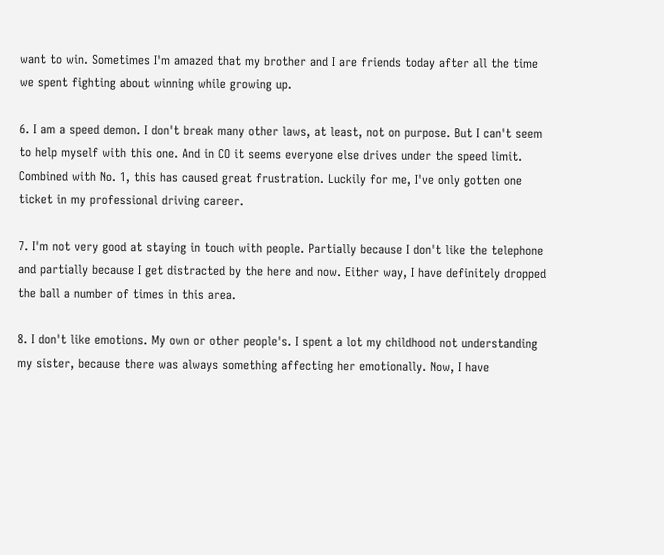want to win. Sometimes I'm amazed that my brother and I are friends today after all the time we spent fighting about winning while growing up.

6. I am a speed demon. I don't break many other laws, at least, not on purpose. But I can't seem to help myself with this one. And in CO it seems everyone else drives under the speed limit. Combined with No. 1, this has caused great frustration. Luckily for me, I've only gotten one ticket in my professional driving career.

7. I'm not very good at staying in touch with people. Partially because I don't like the telephone and partially because I get distracted by the here and now. Either way, I have definitely dropped the ball a number of times in this area.

8. I don't like emotions. My own or other people's. I spent a lot my childhood not understanding my sister, because there was always something affecting her emotionally. Now, I have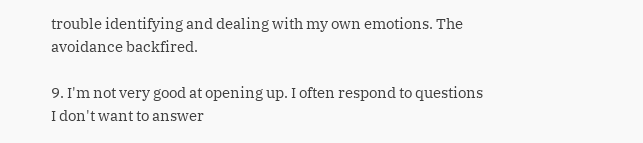trouble identifying and dealing with my own emotions. The avoidance backfired.

9. I'm not very good at opening up. I often respond to questions I don't want to answer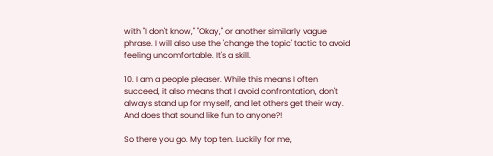with "I don't know," "Okay," or another similarly vague phrase. I will also use the 'change the topic' tactic to avoid feeling uncomfortable. It's a skill.

10. I am a people pleaser. While this means I often succeed, it also means that I avoid confrontation, don't always stand up for myself, and let others get their way. And does that sound like fun to anyone?!

So there you go. My top ten. Luckily for me,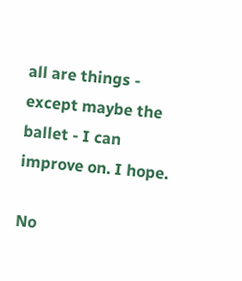all are things - except maybe the ballet - I can improve on. I hope.

No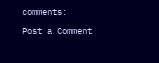comments:

Post a Comment